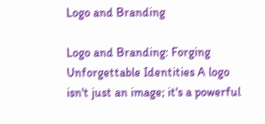Logo and Branding

Logo and Branding: Forging Unforgettable Identities A logo isn't just an image; it's a powerful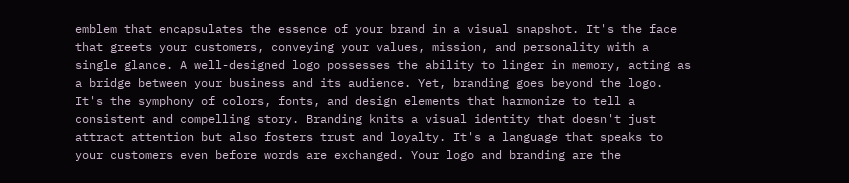emblem that encapsulates the essence of your brand in a visual snapshot. It's the face that greets your customers, conveying your values, mission, and personality with a single glance. A well-designed logo possesses the ability to linger in memory, acting as a bridge between your business and its audience. Yet, branding goes beyond the logo. It's the symphony of colors, fonts, and design elements that harmonize to tell a consistent and compelling story. Branding knits a visual identity that doesn't just attract attention but also fosters trust and loyalty. It's a language that speaks to your customers even before words are exchanged. Your logo and branding are the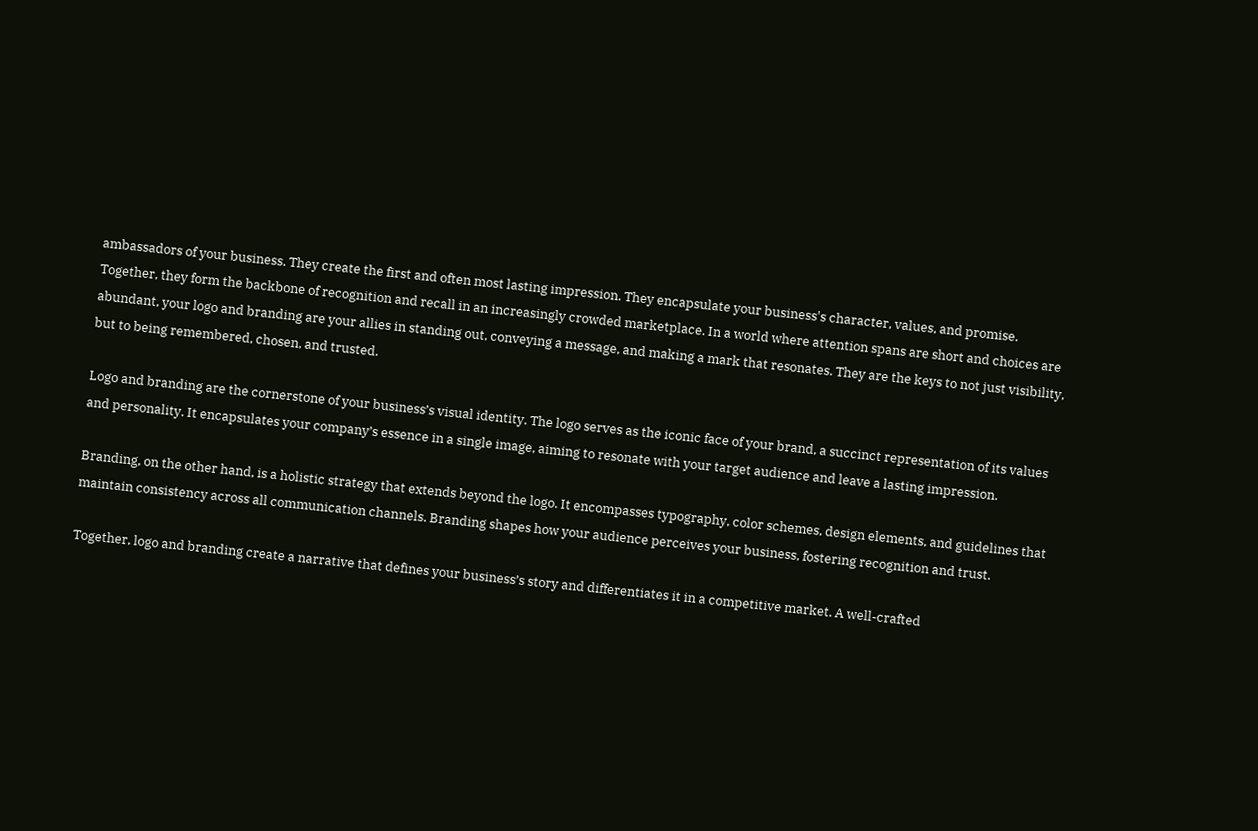ambassadors of your business. They create the first and often most lasting impression. They encapsulate your business's character, values, and promise. Together, they form the backbone of recognition and recall in an increasingly crowded marketplace. In a world where attention spans are short and choices are abundant, your logo and branding are your allies in standing out, conveying a message, and making a mark that resonates. They are the keys to not just visibility, but to being remembered, chosen, and trusted.

Logo and branding are the cornerstone of your business’s visual identity. The logo serves as the iconic face of your brand, a succinct representation of its values and personality. It encapsulates your company’s essence in a single image, aiming to resonate with your target audience and leave a lasting impression.

Branding, on the other hand, is a holistic strategy that extends beyond the logo. It encompasses typography, color schemes, design elements, and guidelines that maintain consistency across all communication channels. Branding shapes how your audience perceives your business, fostering recognition and trust.

Together, logo and branding create a narrative that defines your business’s story and differentiates it in a competitive market. A well-crafted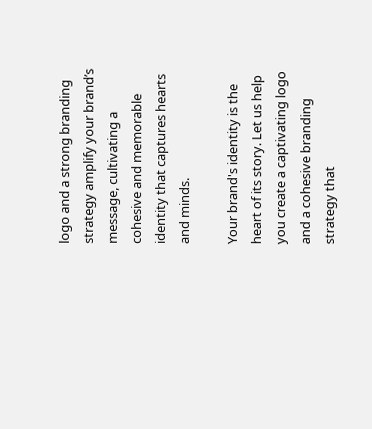logo and a strong branding strategy amplify your brand’s message, cultivating a cohesive and memorable identity that captures hearts and minds.

Your brand's identity is the heart of its story. Let us help you create a captivating logo and a cohesive branding strategy that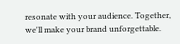resonate with your audience. Together, we'll make your brand unforgettable.